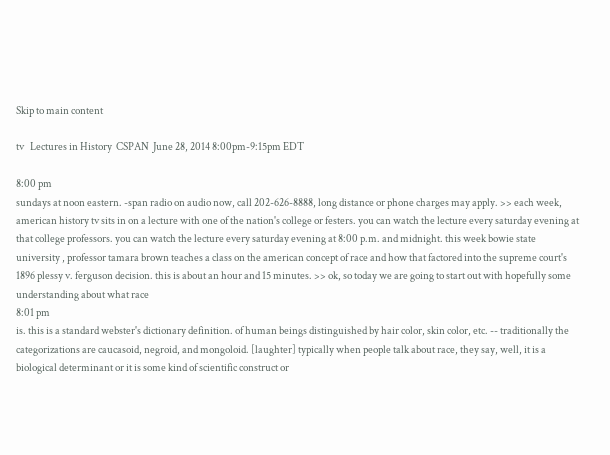Skip to main content

tv   Lectures in History  CSPAN  June 28, 2014 8:00pm-9:15pm EDT

8:00 pm
sundays at noon eastern. -span radio on audio now, call 202-626-8888, long distance or phone charges may apply. >> each week, american history tv sits in on a lecture with one of the nation's college or festers. you can watch the lecture every saturday evening at that college professors. you can watch the lecture every saturday evening at 8:00 p.m. and midnight. this week bowie state university , professor tamara brown teaches a class on the american concept of race and how that factored into the supreme court's 1896 plessy v. ferguson decision. this is about an hour and 15 minutes. >> ok, so today we are going to start out with hopefully some understanding about what race
8:01 pm
is. this is a standard webster's dictionary definition. of human beings distinguished by hair color, skin color, etc. -- traditionally the categorizations are caucasoid, negroid, and mongoloid. [laughter] typically when people talk about race, they say, well, it is a biological determinant or it is some kind of scientific construct or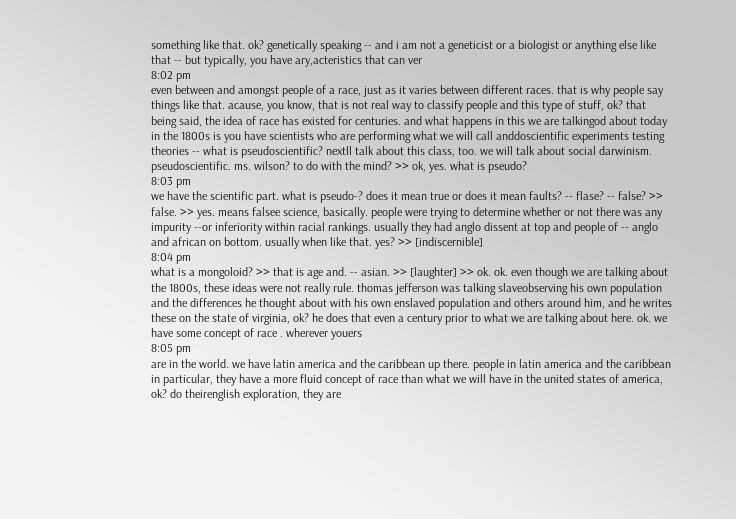something like that. ok? genetically speaking -- and i am not a geneticist or a biologist or anything else like that -- but typically, you have ary,acteristics that can ver
8:02 pm
even between and amongst people of a race, just as it varies between different races. that is why people say things like that. acause, you know, that is not real way to classify people and this type of stuff, ok? that being said, the idea of race has existed for centuries. and what happens in this we are talkingod about today in the 1800s is you have scientists who are performing what we will call anddoscientific experiments testing theories -- what is pseudoscientific? nextll talk about this class, too. we will talk about social darwinism. pseudoscientific. ms. wilson? to do with the mind? >> ok, yes. what is pseudo?
8:03 pm
we have the scientific part. what is pseudo-? does it mean true or does it mean faults? -- flase? -- false? >> false. >> yes. means falsee science, basically. people were trying to determine whether or not there was any impurity --or inferiority within racial rankings. usually they had anglo dissent at top and people of -- anglo and african on bottom. usually when like that. yes? >> [indiscernible]
8:04 pm
what is a mongoloid? >> that is age and. -- asian. >> [laughter] >> ok. ok. even though we are talking about the 1800s, these ideas were not really rule. thomas jefferson was talking slaveobserving his own population and the differences he thought about with his own enslaved population and others around him, and he writes these on the state of virginia, ok? he does that even a century prior to what we are talking about here. ok. we have some concept of race . wherever youers
8:05 pm
are in the world. we have latin america and the caribbean up there. people in latin america and the caribbean in particular, they have a more fluid concept of race than what we will have in the united states of america, ok? do theirenglish exploration, they are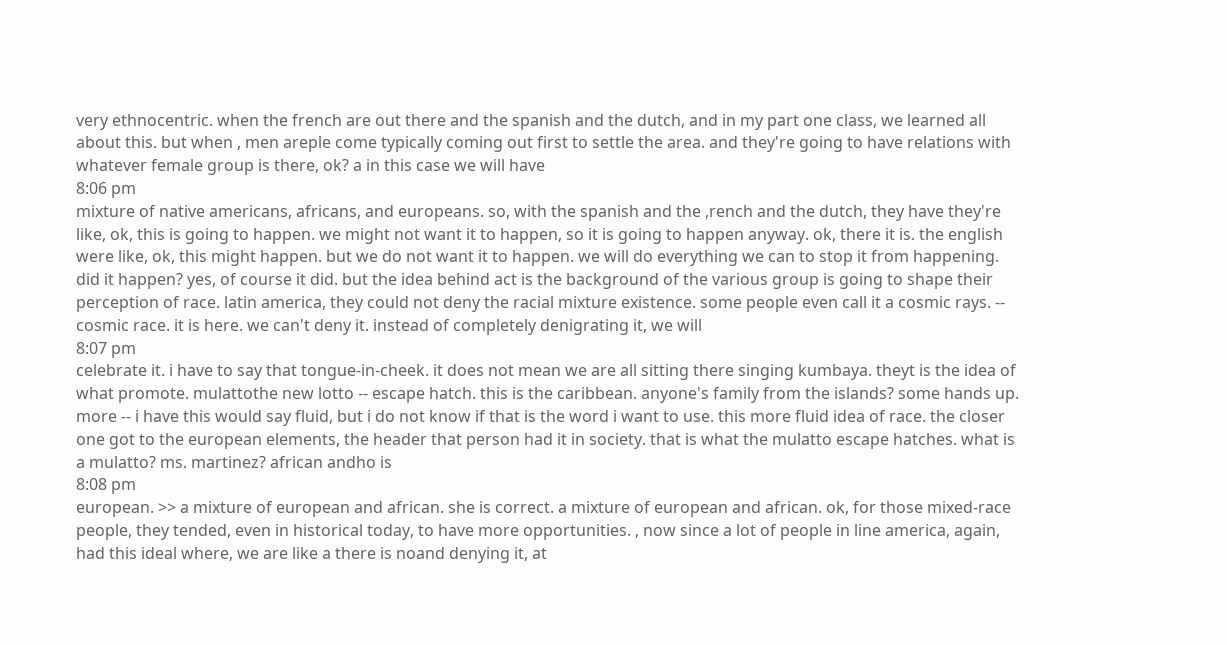very ethnocentric. when the french are out there and the spanish and the dutch, and in my part one class, we learned all about this. but when , men areple come typically coming out first to settle the area. and they're going to have relations with whatever female group is there, ok? a in this case we will have
8:06 pm
mixture of native americans, africans, and europeans. so, with the spanish and the ,rench and the dutch, they have they're like, ok, this is going to happen. we might not want it to happen, so it is going to happen anyway. ok, there it is. the english were like, ok, this might happen. but we do not want it to happen. we will do everything we can to stop it from happening. did it happen? yes, of course it did. but the idea behind act is the background of the various group is going to shape their perception of race. latin america, they could not deny the racial mixture existence. some people even call it a cosmic rays. -- cosmic race. it is here. we can't deny it. instead of completely denigrating it, we will
8:07 pm
celebrate it. i have to say that tongue-in-cheek. it does not mean we are all sitting there singing kumbaya. theyt is the idea of what promote. mulattothe new lotto -- escape hatch. this is the caribbean. anyone's family from the islands? some hands up. more -- i have this would say fluid, but i do not know if that is the word i want to use. this more fluid idea of race. the closer one got to the european elements, the header that person had it in society. that is what the mulatto escape hatches. what is a mulatto? ms. martinez? african andho is
8:08 pm
european. >> a mixture of european and african. she is correct. a mixture of european and african. ok, for those mixed-race people, they tended, even in historical today, to have more opportunities. , now since a lot of people in line america, again, had this ideal where, we are like a there is noand denying it, at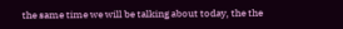the same time we will be talking about today, the the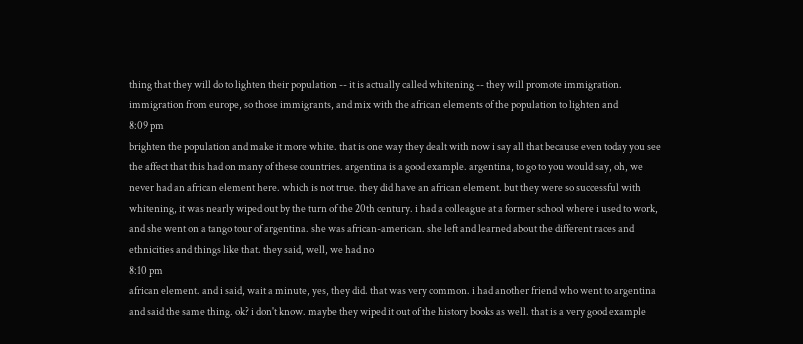thing that they will do to lighten their population -- it is actually called whitening -- they will promote immigration. immigration from europe, so those immigrants, and mix with the african elements of the population to lighten and
8:09 pm
brighten the population and make it more white. that is one way they dealt with now i say all that because even today you see the affect that this had on many of these countries. argentina is a good example. argentina, to go to you would say, oh, we never had an african element here. which is not true. they did have an african element. but they were so successful with whitening, it was nearly wiped out by the turn of the 20th century. i had a colleague at a former school where i used to work, and she went on a tango tour of argentina. she was african-american. she left and learned about the different races and ethnicities and things like that. they said, well, we had no
8:10 pm
african element. and i said, wait a minute, yes, they did. that was very common. i had another friend who went to argentina and said the same thing. ok? i don't know. maybe they wiped it out of the history books as well. that is a very good example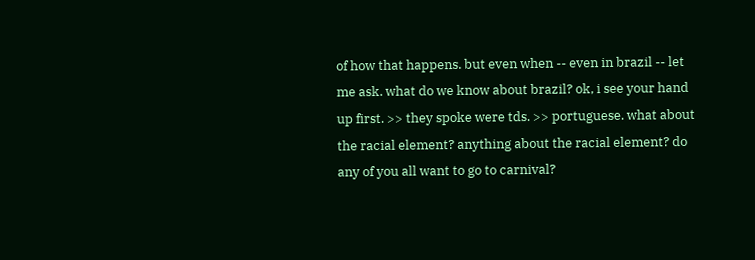of how that happens. but even when -- even in brazil -- let me ask. what do we know about brazil? ok, i see your hand up first. >> they spoke were tds. >> portuguese. what about the racial element? anything about the racial element? do any of you all want to go to carnival?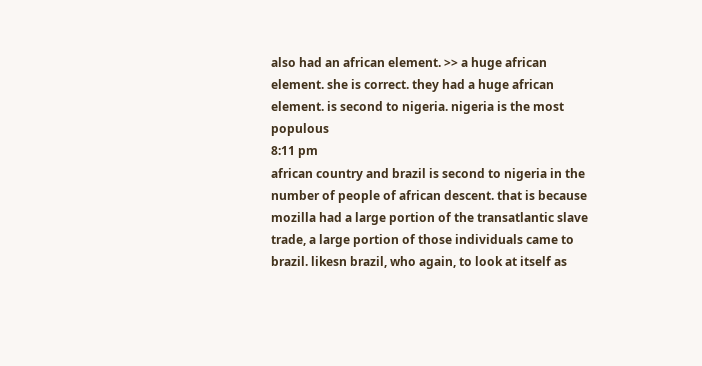also had an african element. >> a huge african element. she is correct. they had a huge african element. is second to nigeria. nigeria is the most populous
8:11 pm
african country and brazil is second to nigeria in the number of people of african descent. that is because mozilla had a large portion of the transatlantic slave trade, a large portion of those individuals came to brazil. likesn brazil, who again, to look at itself as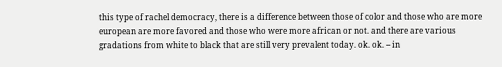this type of rachel democracy, there is a difference between those of color and those who are more european are more favored and those who were more african or not. and there are various gradations from white to black that are still very prevalent today. ok. ok. -- in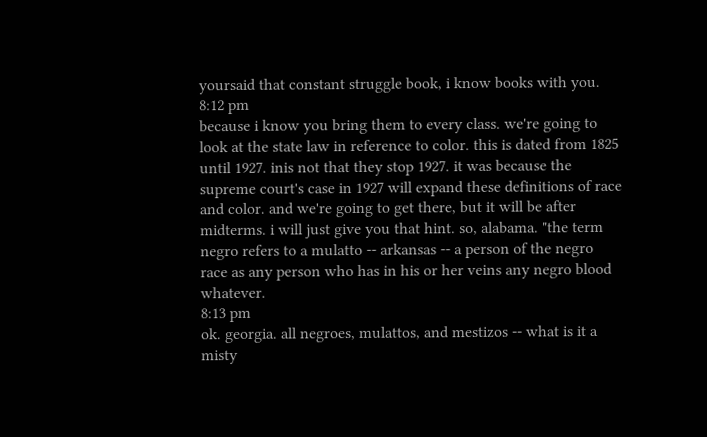yoursaid that constant struggle book, i know books with you.
8:12 pm
because i know you bring them to every class. we're going to look at the state law in reference to color. this is dated from 1825 until 1927. inis not that they stop 1927. it was because the supreme court's case in 1927 will expand these definitions of race and color. and we're going to get there, but it will be after midterms. i will just give you that hint. so, alabama. "the term negro refers to a mulatto -- arkansas -- a person of the negro race as any person who has in his or her veins any negro blood whatever.
8:13 pm
ok. georgia. all negroes, mulattos, and mestizos -- what is it a misty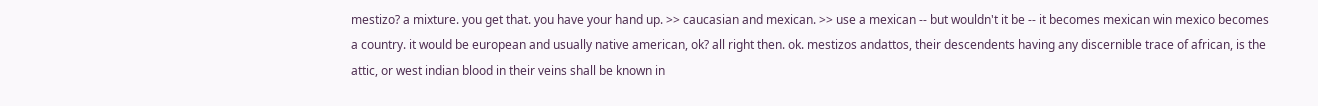mestizo? a mixture. you get that. you have your hand up. >> caucasian and mexican. >> use a mexican -- but wouldn't it be -- it becomes mexican win mexico becomes a country. it would be european and usually native american, ok? all right then. ok. mestizos andattos, their descendents having any discernible trace of african, is the attic, or west indian blood in their veins shall be known in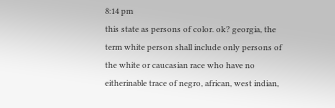8:14 pm
this state as persons of color. ok? georgia, the term white person shall include only persons of the white or caucasian race who have no eitherinable trace of negro, african, west indian,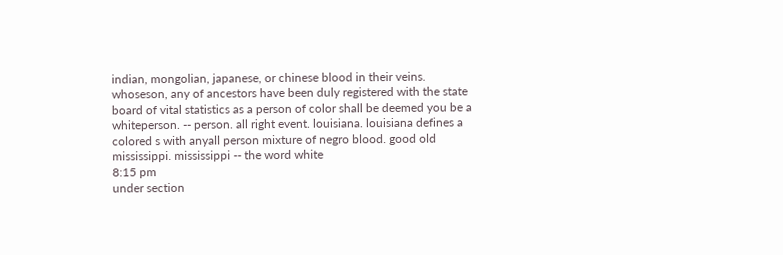indian, mongolian, japanese, or chinese blood in their veins. whoseson, any of ancestors have been duly registered with the state board of vital statistics as a person of color shall be deemed you be a whiteperson. -- person. all right event. louisiana. louisiana defines a colored s with anyall person mixture of negro blood. good old mississippi. mississippi -- the word white
8:15 pm
under section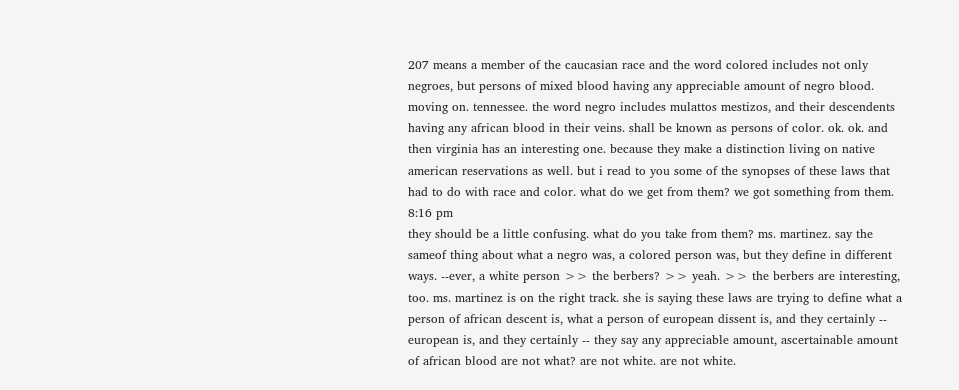207 means a member of the caucasian race and the word colored includes not only negroes, but persons of mixed blood having any appreciable amount of negro blood. moving on. tennessee. the word negro includes mulattos mestizos, and their descendents having any african blood in their veins. shall be known as persons of color. ok. ok. and then virginia has an interesting one. because they make a distinction living on native american reservations as well. but i read to you some of the synopses of these laws that had to do with race and color. what do we get from them? we got something from them.
8:16 pm
they should be a little confusing. what do you take from them? ms. martinez. say the sameof thing about what a negro was, a colored person was, but they define in different ways. --ever, a white person >> the berbers? >> yeah. >> the berbers are interesting, too. ms. martinez is on the right track. she is saying these laws are trying to define what a person of african descent is, what a person of european dissent is, and they certainly -- european is, and they certainly -- they say any appreciable amount, ascertainable amount of african blood are not what? are not white. are not white.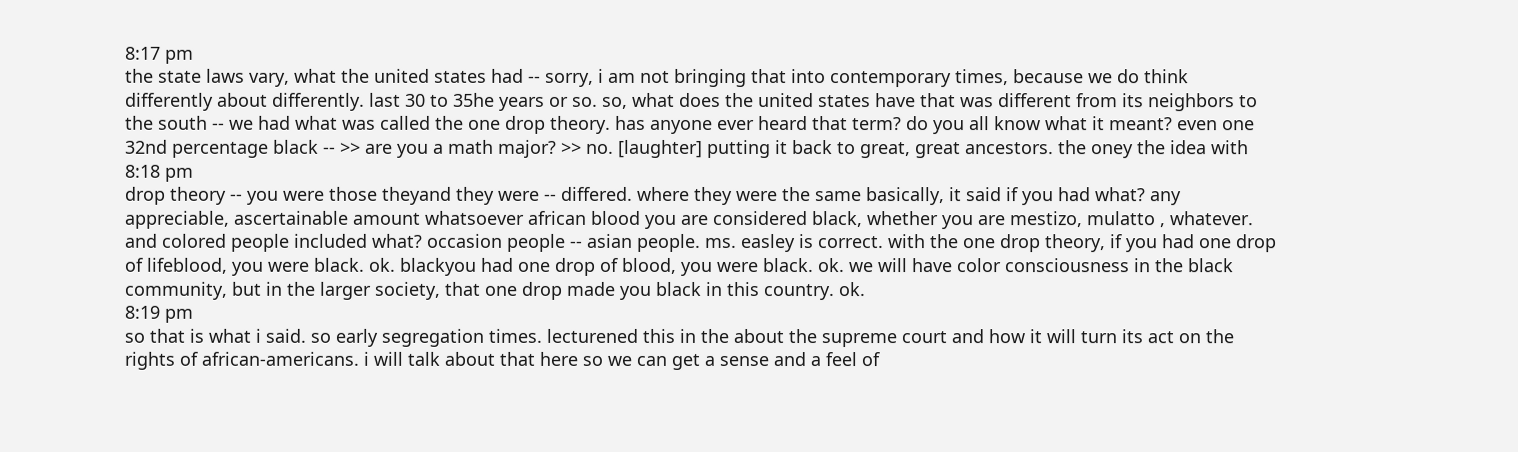8:17 pm
the state laws vary, what the united states had -- sorry, i am not bringing that into contemporary times, because we do think differently about differently. last 30 to 35he years or so. so, what does the united states have that was different from its neighbors to the south -- we had what was called the one drop theory. has anyone ever heard that term? do you all know what it meant? even one 32nd percentage black -- >> are you a math major? >> no. [laughter] putting it back to great, great ancestors. the oney the idea with
8:18 pm
drop theory -- you were those theyand they were -- differed. where they were the same basically, it said if you had what? any appreciable, ascertainable amount whatsoever african blood you are considered black, whether you are mestizo, mulatto , whatever. and colored people included what? occasion people -- asian people. ms. easley is correct. with the one drop theory, if you had one drop of lifeblood, you were black. ok. blackyou had one drop of blood, you were black. ok. we will have color consciousness in the black community, but in the larger society, that one drop made you black in this country. ok.
8:19 pm
so that is what i said. so early segregation times. lecturened this in the about the supreme court and how it will turn its act on the rights of african-americans. i will talk about that here so we can get a sense and a feel of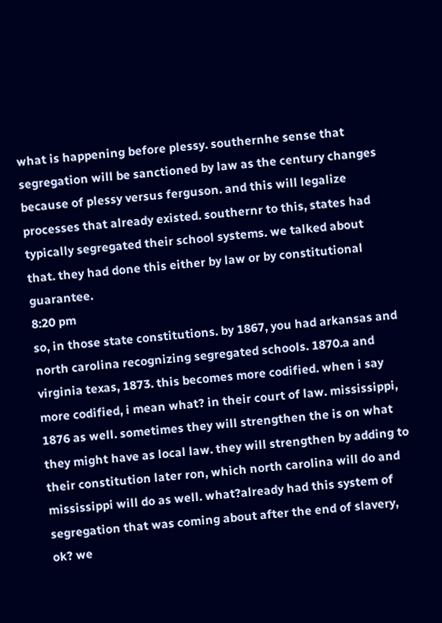what is happening before plessy. southernhe sense that segregation will be sanctioned by law as the century changes because of plessy versus ferguson. and this will legalize processes that already existed. southernr to this, states had typically segregated their school systems. we talked about that. they had done this either by law or by constitutional guarantee.
8:20 pm
so, in those state constitutions. by 1867, you had arkansas and north carolina recognizing segregated schools. 1870.a and virginia texas, 1873. this becomes more codified. when i say more codified, i mean what? in their court of law. mississippi, 1876 as well. sometimes they will strengthen the is on what they might have as local law. they will strengthen by adding to their constitution later ron, which north carolina will do and mississippi will do as well. what?already had this system of segregation that was coming about after the end of slavery, ok? we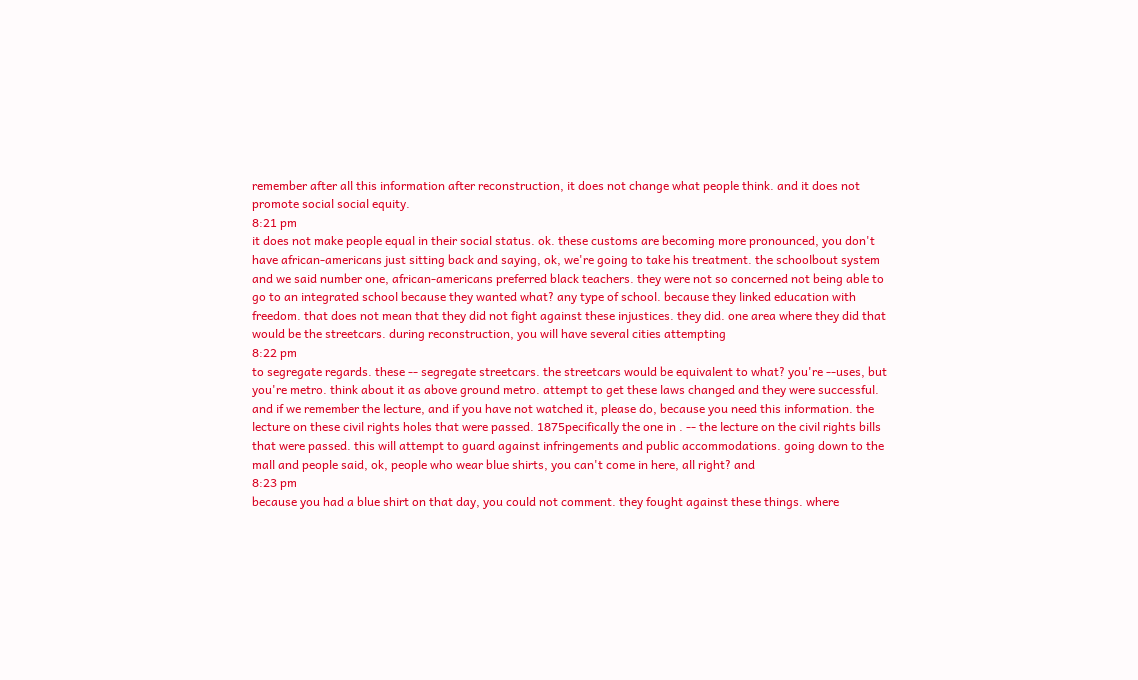remember after all this information after reconstruction, it does not change what people think. and it does not promote social social equity.
8:21 pm
it does not make people equal in their social status. ok. these customs are becoming more pronounced, you don't have african-americans just sitting back and saying, ok, we're going to take his treatment. the schoolbout system and we said number one, african-americans preferred black teachers. they were not so concerned not being able to go to an integrated school because they wanted what? any type of school. because they linked education with freedom. that does not mean that they did not fight against these injustices. they did. one area where they did that would be the streetcars. during reconstruction, you will have several cities attempting
8:22 pm
to segregate regards. these -- segregate streetcars. the streetcars would be equivalent to what? you're --uses, but you're metro. think about it as above ground metro. attempt to get these laws changed and they were successful. and if we remember the lecture, and if you have not watched it, please do, because you need this information. the lecture on these civil rights holes that were passed. 1875pecifically the one in . -- the lecture on the civil rights bills that were passed. this will attempt to guard against infringements and public accommodations. going down to the mall and people said, ok, people who wear blue shirts, you can't come in here, all right? and
8:23 pm
because you had a blue shirt on that day, you could not comment. they fought against these things. where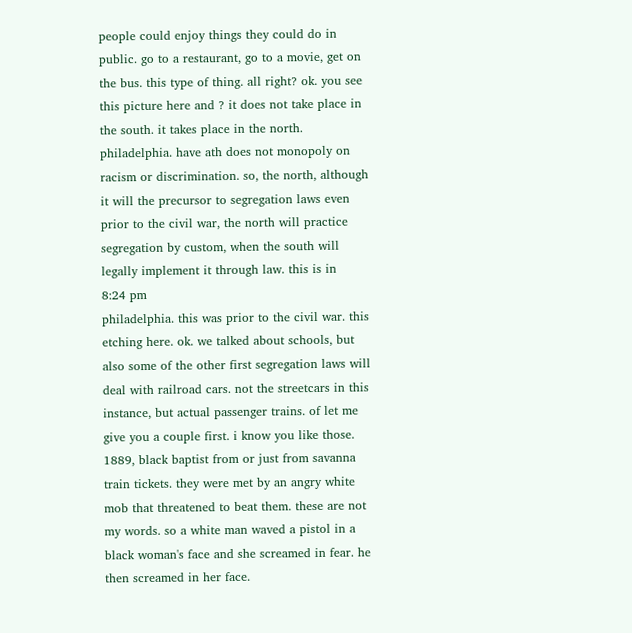people could enjoy things they could do in public. go to a restaurant, go to a movie, get on the bus. this type of thing. all right? ok. you see this picture here and ? it does not take place in the south. it takes place in the north. philadelphia. have ath does not monopoly on racism or discrimination. so, the north, although it will the precursor to segregation laws even prior to the civil war, the north will practice segregation by custom, when the south will legally implement it through law. this is in
8:24 pm
philadelphia. this was prior to the civil war. this etching here. ok. we talked about schools, but also some of the other first segregation laws will deal with railroad cars. not the streetcars in this instance, but actual passenger trains. of let me give you a couple first. i know you like those. 1889, black baptist from or just from savanna train tickets. they were met by an angry white mob that threatened to beat them. these are not my words. so a white man waved a pistol in a black woman's face and she screamed in fear. he then screamed in her face.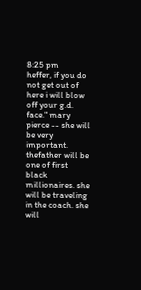8:25 pm
heffer, if you do not get out of here i will blow off your g.d. face." mary pierce -- she will be very important. thefather will be one of first black millionaires. she will be traveling in the coach. she will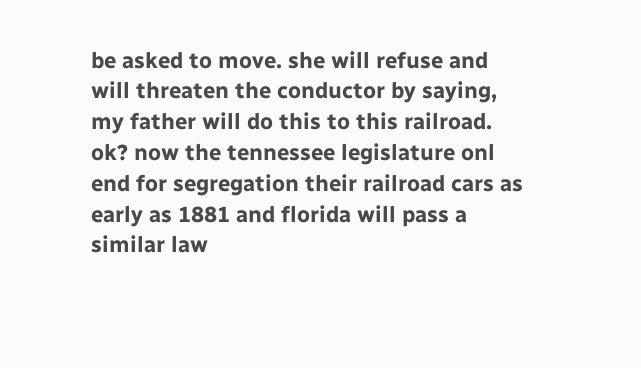be asked to move. she will refuse and will threaten the conductor by saying, my father will do this to this railroad. ok? now the tennessee legislature onl end for segregation their railroad cars as early as 1881 and florida will pass a similar law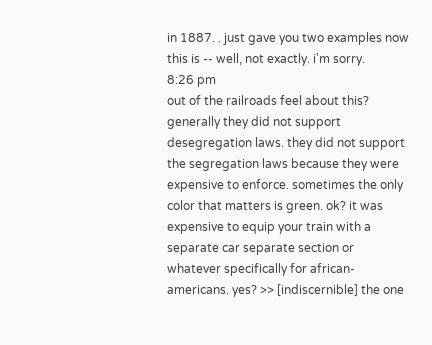in 1887. . just gave you two examples now this is -- well, not exactly. i'm sorry.
8:26 pm
out of the railroads feel about this? generally they did not support desegregation laws. they did not support the segregation laws because they were expensive to enforce. sometimes the only color that matters is green. ok? it was expensive to equip your train with a separate car separate section or whatever specifically for african-americans. yes? >> [indiscernible] the one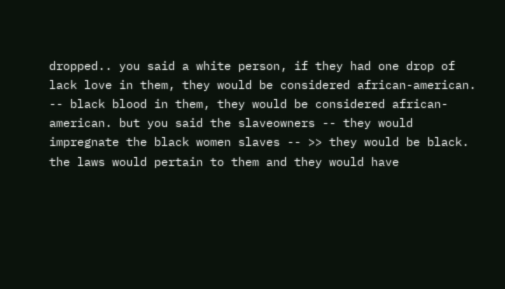dropped.. you said a white person, if they had one drop of lack love in them, they would be considered african-american. -- black blood in them, they would be considered african-american. but you said the slaveowners -- they would impregnate the black women slaves -- >> they would be black. the laws would pertain to them and they would have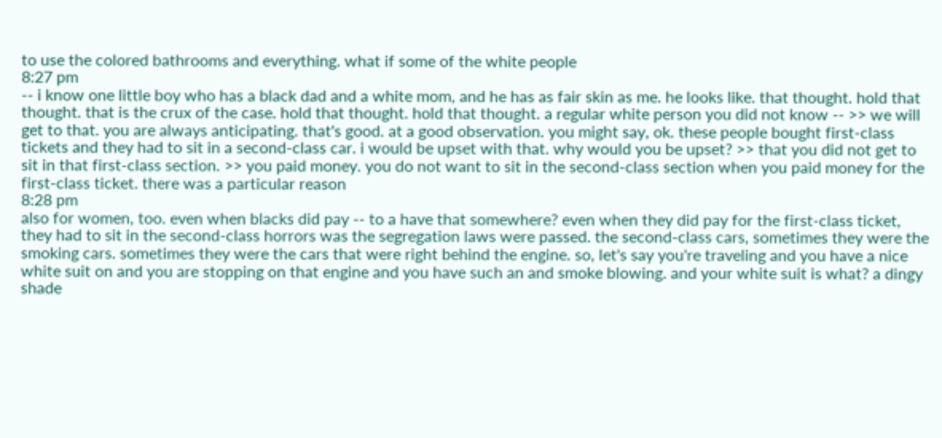to use the colored bathrooms and everything. what if some of the white people
8:27 pm
-- i know one little boy who has a black dad and a white mom, and he has as fair skin as me. he looks like. that thought. hold that thought. that is the crux of the case. hold that thought. hold that thought. a regular white person you did not know -- >> we will get to that. you are always anticipating. that's good. at a good observation. you might say, ok. these people bought first-class tickets and they had to sit in a second-class car. i would be upset with that. why would you be upset? >> that you did not get to sit in that first-class section. >> you paid money. you do not want to sit in the second-class section when you paid money for the first-class ticket. there was a particular reason
8:28 pm
also for women, too. even when blacks did pay -- to a have that somewhere? even when they did pay for the first-class ticket, they had to sit in the second-class horrors was the segregation laws were passed. the second-class cars, sometimes they were the smoking cars. sometimes they were the cars that were right behind the engine. so, let's say you're traveling and you have a nice white suit on and you are stopping on that engine and you have such an and smoke blowing. and your white suit is what? a dingy shade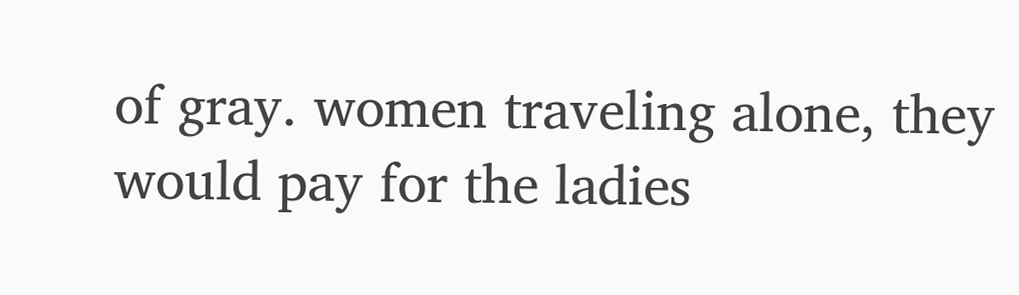of gray. women traveling alone, they would pay for the ladies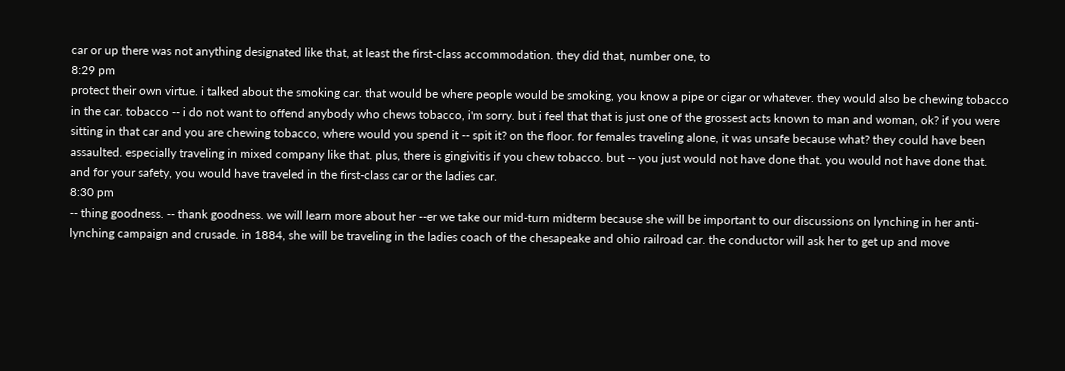car or up there was not anything designated like that, at least the first-class accommodation. they did that, number one, to
8:29 pm
protect their own virtue. i talked about the smoking car. that would be where people would be smoking, you know a pipe or cigar or whatever. they would also be chewing tobacco in the car. tobacco -- i do not want to offend anybody who chews tobacco, i'm sorry. but i feel that that is just one of the grossest acts known to man and woman, ok? if you were sitting in that car and you are chewing tobacco, where would you spend it -- spit it? on the floor. for females traveling alone, it was unsafe because what? they could have been assaulted. especially traveling in mixed company like that. plus, there is gingivitis if you chew tobacco. but -- you just would not have done that. you would not have done that. and for your safety, you would have traveled in the first-class car or the ladies car.
8:30 pm
-- thing goodness. -- thank goodness. we will learn more about her --er we take our mid-turn midterm because she will be important to our discussions on lynching in her anti-lynching campaign and crusade. in 1884, she will be traveling in the ladies coach of the chesapeake and ohio railroad car. the conductor will ask her to get up and move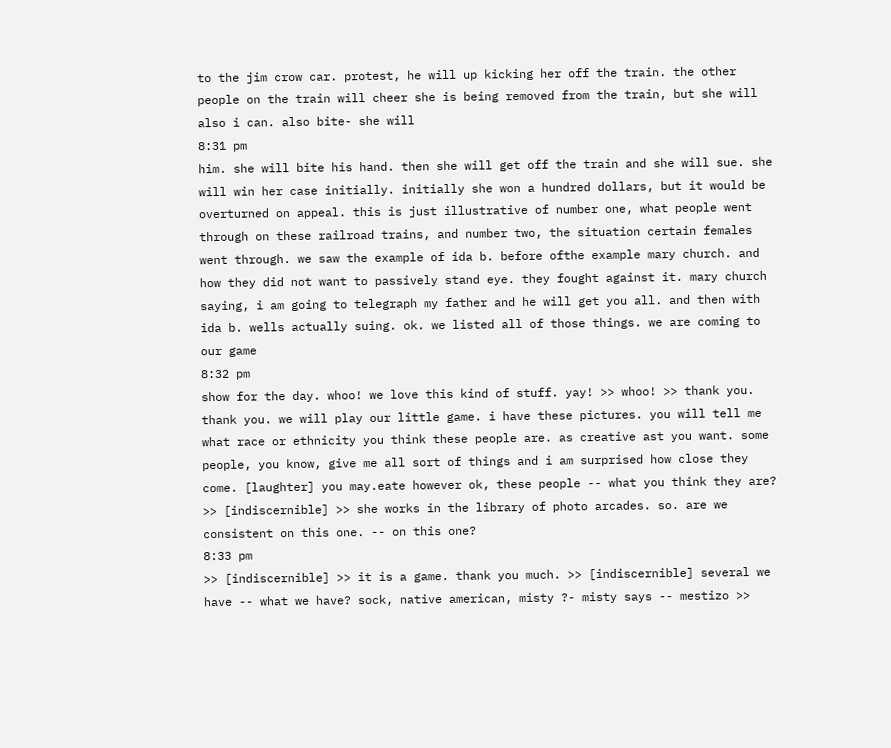to the jim crow car. protest, he will up kicking her off the train. the other people on the train will cheer she is being removed from the train, but she will also i can. also bite- she will
8:31 pm
him. she will bite his hand. then she will get off the train and she will sue. she will win her case initially. initially she won a hundred dollars, but it would be overturned on appeal. this is just illustrative of number one, what people went through on these railroad trains, and number two, the situation certain females went through. we saw the example of ida b. before ofthe example mary church. and how they did not want to passively stand eye. they fought against it. mary church saying, i am going to telegraph my father and he will get you all. and then with ida b. wells actually suing. ok. we listed all of those things. we are coming to our game
8:32 pm
show for the day. whoo! we love this kind of stuff. yay! >> whoo! >> thank you. thank you. we will play our little game. i have these pictures. you will tell me what race or ethnicity you think these people are. as creative ast you want. some people, you know, give me all sort of things and i am surprised how close they come. [laughter] you may.eate however ok, these people -- what you think they are? >> [indiscernible] >> she works in the library of photo arcades. so. are we consistent on this one. -- on this one?
8:33 pm
>> [indiscernible] >> it is a game. thank you much. >> [indiscernible] several we have -- what we have? sock, native american, misty ?- misty says -- mestizo >>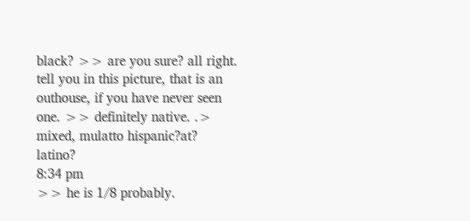black? >> are you sure? all right. tell you in this picture, that is an outhouse, if you have never seen one. >> definitely native. .> mixed, mulatto hispanic?at? latino?
8:34 pm
>> he is 1/8 probably.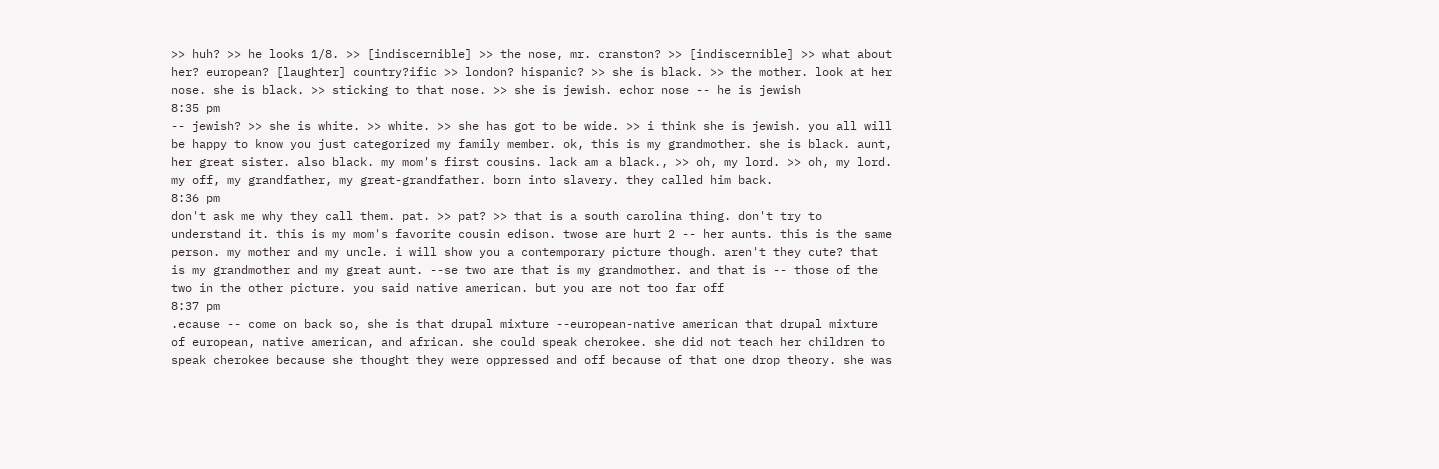>> huh? >> he looks 1/8. >> [indiscernible] >> the nose, mr. cranston? >> [indiscernible] >> what about her? european? [laughter] country?ific >> london? hispanic? >> she is black. >> the mother. look at her nose. she is black. >> sticking to that nose. >> she is jewish. echor nose -- he is jewish
8:35 pm
-- jewish? >> she is white. >> white. >> she has got to be wide. >> i think she is jewish. you all will be happy to know you just categorized my family member. ok, this is my grandmother. she is black. aunt, her great sister. also black. my mom's first cousins. lack am a black., >> oh, my lord. >> oh, my lord. my off, my grandfather, my great-grandfather. born into slavery. they called him back.
8:36 pm
don't ask me why they call them. pat. >> pat? >> that is a south carolina thing. don't try to understand it. this is my mom's favorite cousin edison. twose are hurt 2 -- her aunts. this is the same person. my mother and my uncle. i will show you a contemporary picture though. aren't they cute? that is my grandmother and my great aunt. --se two are that is my grandmother. and that is -- those of the two in the other picture. you said native american. but you are not too far off
8:37 pm
.ecause -- come on back so, she is that drupal mixture --european-native american that drupal mixture of european, native american, and african. she could speak cherokee. she did not teach her children to speak cherokee because she thought they were oppressed and off because of that one drop theory. she was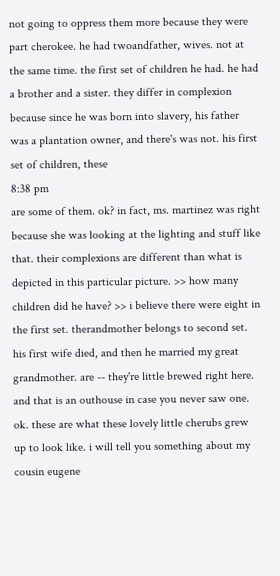not going to oppress them more because they were part cherokee. he had twoandfather, wives. not at the same time. the first set of children he had. he had a brother and a sister. they differ in complexion because since he was born into slavery, his father was a plantation owner, and there's was not. his first set of children, these
8:38 pm
are some of them. ok? in fact, ms. martinez was right because she was looking at the lighting and stuff like that. their complexions are different than what is depicted in this particular picture. >> how many children did he have? >> i believe there were eight in the first set. therandmother belongs to second set. his first wife died, and then he married my great grandmother. are -- they're little brewed right here. and that is an outhouse in case you never saw one. ok. these are what these lovely little cherubs grew up to look like. i will tell you something about my cousin eugene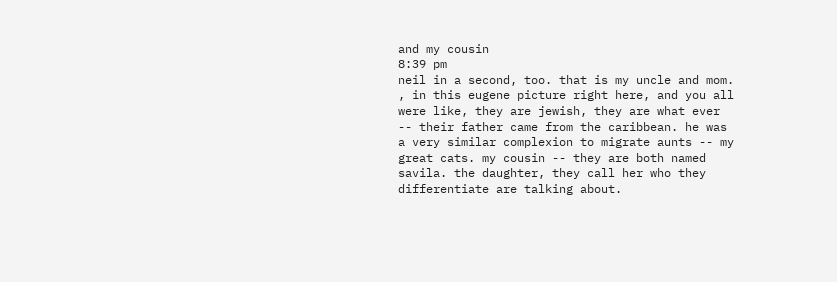and my cousin
8:39 pm
neil in a second, too. that is my uncle and mom. , in this eugene picture right here, and you all were like, they are jewish, they are what ever -- their father came from the caribbean. he was a very similar complexion to migrate aunts -- my great cats. my cousin -- they are both named savila. the daughter, they call her who they differentiate are talking about.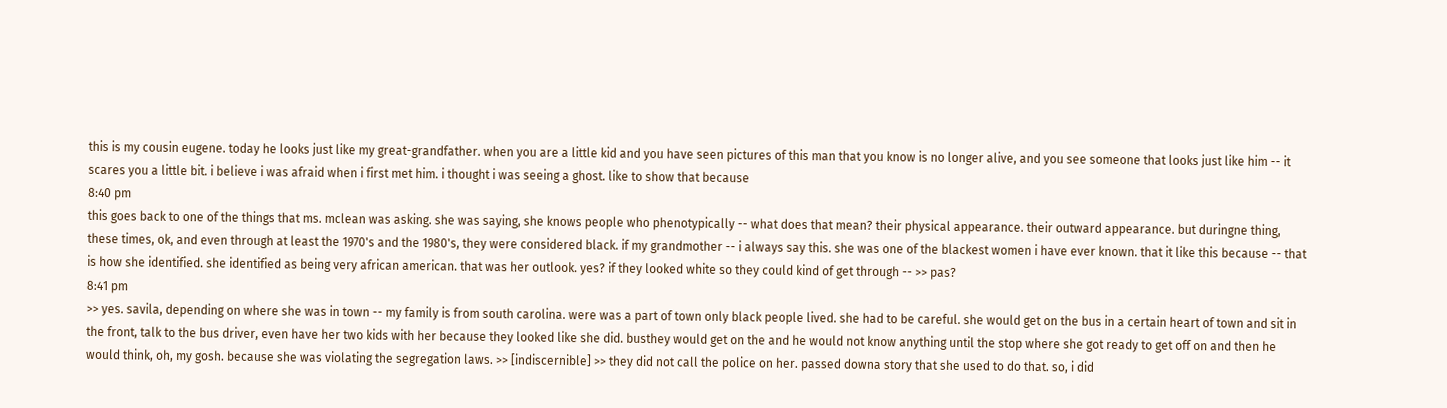this is my cousin eugene. today he looks just like my great-grandfather. when you are a little kid and you have seen pictures of this man that you know is no longer alive, and you see someone that looks just like him -- it scares you a little bit. i believe i was afraid when i first met him. i thought i was seeing a ghost. like to show that because
8:40 pm
this goes back to one of the things that ms. mclean was asking. she was saying, she knows people who phenotypically -- what does that mean? their physical appearance. their outward appearance. but duringne thing, these times, ok, and even through at least the 1970's and the 1980's, they were considered black. if my grandmother -- i always say this. she was one of the blackest women i have ever known. that it like this because -- that is how she identified. she identified as being very african american. that was her outlook. yes? if they looked white so they could kind of get through -- >> pas?
8:41 pm
>> yes. savila, depending on where she was in town -- my family is from south carolina. were was a part of town only black people lived. she had to be careful. she would get on the bus in a certain heart of town and sit in the front, talk to the bus driver, even have her two kids with her because they looked like she did. busthey would get on the and he would not know anything until the stop where she got ready to get off on and then he would think, oh, my gosh. because she was violating the segregation laws. >> [indiscernible] >> they did not call the police on her. passed downa story that she used to do that. so, i did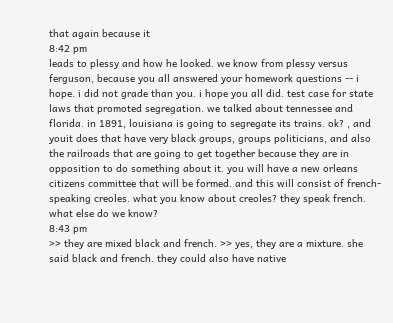that again because it
8:42 pm
leads to plessy and how he looked. we know from plessy versus ferguson, because you all answered your homework questions -- i hope. i did not grade than you. i hope you all did. test case for state laws that promoted segregation. we talked about tennessee and florida. in 1891, louisiana is going to segregate its trains. ok? , and youit does that have very black groups, groups politicians, and also the railroads that are going to get together because they are in opposition to do something about it. you will have a new orleans citizens committee that will be formed. and this will consist of french-speaking creoles. what you know about creoles? they speak french. what else do we know?
8:43 pm
>> they are mixed black and french. >> yes, they are a mixture. she said black and french. they could also have native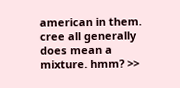american in them. cree all generally does mean a mixture. hmm? >>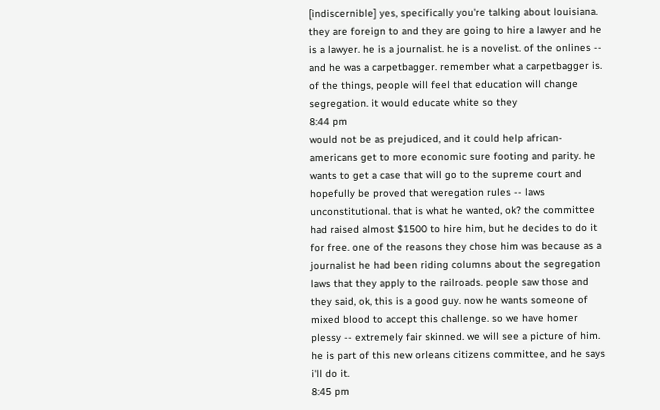[indiscernible] yes, specifically you're talking about louisiana. they are foreign to and they are going to hire a lawyer and he is a lawyer. he is a journalist. he is a novelist. of the onlines -- and he was a carpetbagger. remember what a carpetbagger is. of the things, people will feel that education will change segregation. it would educate white so they
8:44 pm
would not be as prejudiced, and it could help african-americans get to more economic sure footing and parity. he wants to get a case that will go to the supreme court and hopefully be proved that weregation rules -- laws unconstitutional. that is what he wanted, ok? the committee had raised almost $1500 to hire him, but he decides to do it for free. one of the reasons they chose him was because as a journalist he had been riding columns about the segregation laws that they apply to the railroads. people saw those and they said, ok, this is a good guy. now he wants someone of mixed blood to accept this challenge. so we have homer plessy -- extremely fair skinned. we will see a picture of him. he is part of this new orleans citizens committee, and he says i'll do it.
8:45 pm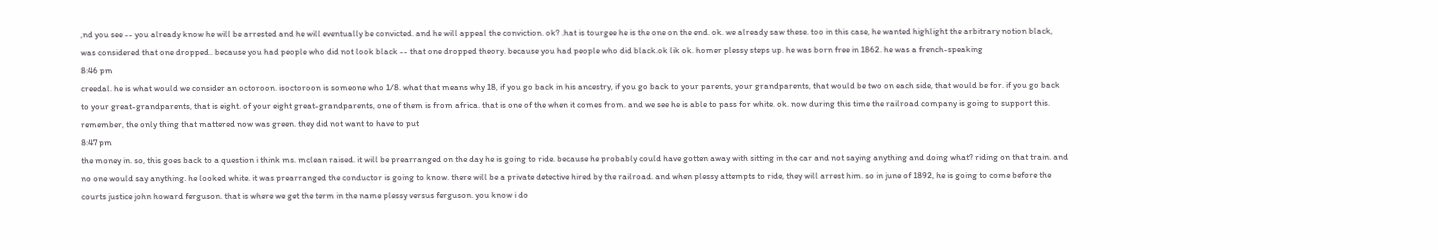,nd you see -- you already know he will be arrested and he will eventually be convicted. and he will appeal the conviction. ok? .hat is tourgee he is the one on the end. ok. we already saw these. too in this case, he wanted highlight the arbitrary notion black, was considered that one dropped.. because you had people who did not look black -- that one dropped theory. because you had people who did black.ok lik ok. homer plessy steps up. he was born free in 1862. he was a french-speaking
8:46 pm
creedal. he is what would we consider an octoroon. isoctoroon is someone who 1/8. what that means why 18, if you go back in his ancestry, if you go back to your parents, your grandparents, that would be two on each side, that would be for. if you go back to your great-grandparents, that is eight. of your eight great-grandparents, one of them is from africa. that is one of the when it comes from. and we see he is able to pass for white. ok. now during this time the railroad company is going to support this. remember, the only thing that mattered now was green. they did not want to have to put
8:47 pm
the money in. so, this goes back to a question i think ms. mclean raised. it will be prearranged on the day he is going to ride. because he probably could have gotten away with sitting in the car and not saying anything and doing what? riding on that train. and no one would say anything. he looked white. it was prearranged the conductor is going to know. there will be a private detective hired by the railroad. and when plessy attempts to ride, they will arrest him. so in june of 1892, he is going to come before the courts justice john howard ferguson. that is where we get the term in the name plessy versus ferguson. you know i do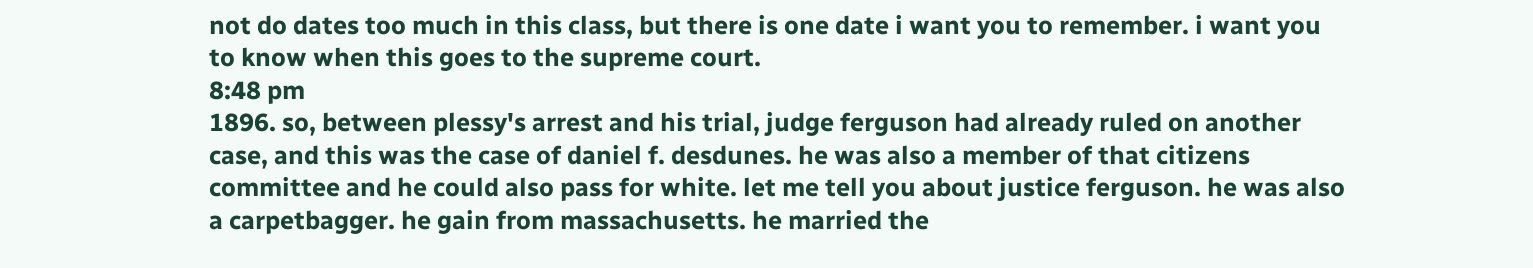not do dates too much in this class, but there is one date i want you to remember. i want you to know when this goes to the supreme court.
8:48 pm
1896. so, between plessy's arrest and his trial, judge ferguson had already ruled on another case, and this was the case of daniel f. desdunes. he was also a member of that citizens committee and he could also pass for white. let me tell you about justice ferguson. he was also a carpetbagger. he gain from massachusetts. he married the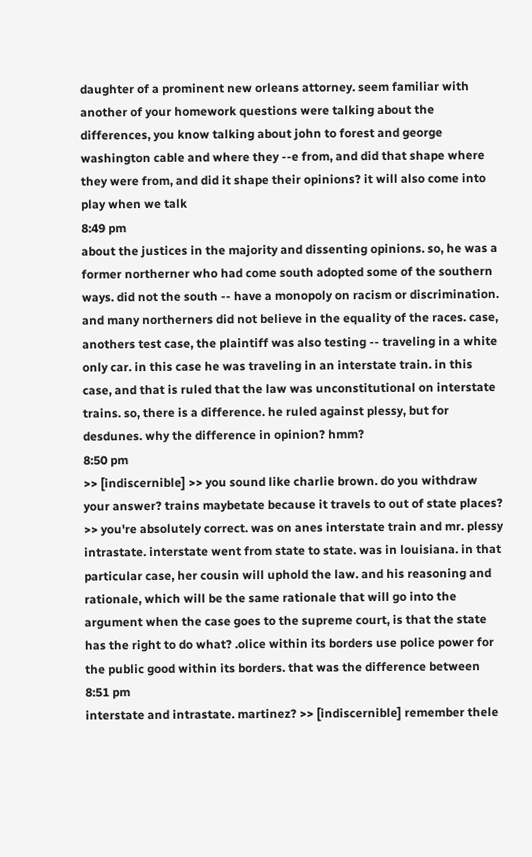daughter of a prominent new orleans attorney. seem familiar with another of your homework questions were talking about the differences, you know talking about john to forest and george washington cable and where they --e from, and did that shape where they were from, and did it shape their opinions? it will also come into play when we talk
8:49 pm
about the justices in the majority and dissenting opinions. so, he was a former northerner who had come south adopted some of the southern ways. did not the south -- have a monopoly on racism or discrimination. and many northerners did not believe in the equality of the races. case, anothers test case, the plaintiff was also testing -- traveling in a white only car. in this case he was traveling in an interstate train. in this case, and that is ruled that the law was unconstitutional on interstate trains. so, there is a difference. he ruled against plessy, but for desdunes. why the difference in opinion? hmm?
8:50 pm
>> [indiscernible] >> you sound like charlie brown. do you withdraw your answer? trains maybetate because it travels to out of state places? >> you're absolutely correct. was on anes interstate train and mr. plessy intrastate. interstate went from state to state. was in louisiana. in that particular case, her cousin will uphold the law. and his reasoning and rationale, which will be the same rationale that will go into the argument when the case goes to the supreme court, is that the state has the right to do what? .olice within its borders use police power for the public good within its borders. that was the difference between
8:51 pm
interstate and intrastate. martinez? >> [indiscernible] remember thele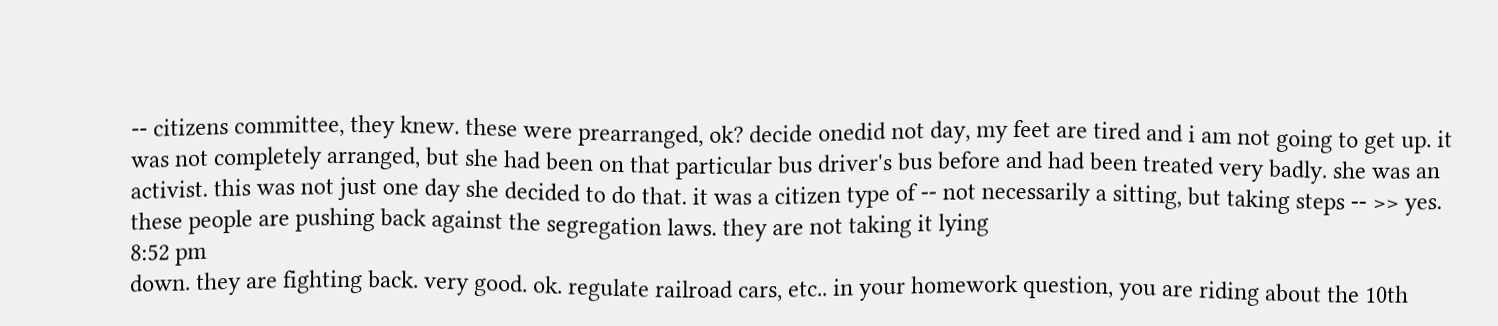-- citizens committee, they knew. these were prearranged, ok? decide onedid not day, my feet are tired and i am not going to get up. it was not completely arranged, but she had been on that particular bus driver's bus before and had been treated very badly. she was an activist. this was not just one day she decided to do that. it was a citizen type of -- not necessarily a sitting, but taking steps -- >> yes. these people are pushing back against the segregation laws. they are not taking it lying
8:52 pm
down. they are fighting back. very good. ok. regulate railroad cars, etc.. in your homework question, you are riding about the 10th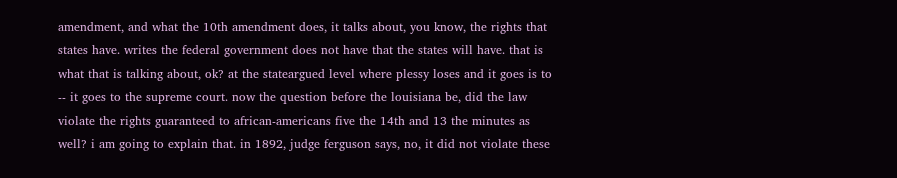amendment, and what the 10th amendment does, it talks about, you know, the rights that states have. writes the federal government does not have that the states will have. that is what that is talking about, ok? at the stateargued level where plessy loses and it goes is to -- it goes to the supreme court. now the question before the louisiana be, did the law violate the rights guaranteed to african-americans five the 14th and 13 the minutes as well? i am going to explain that. in 1892, judge ferguson says, no, it did not violate these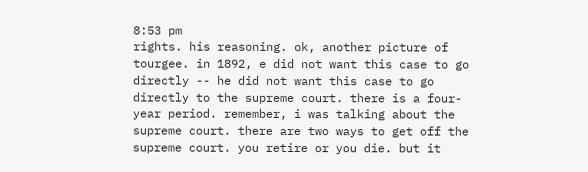8:53 pm
rights. his reasoning. ok, another picture of tourgee. in 1892, e did not want this case to go directly -- he did not want this case to go directly to the supreme court. there is a four-year period. remember, i was talking about the supreme court. there are two ways to get off the supreme court. you retire or you die. but it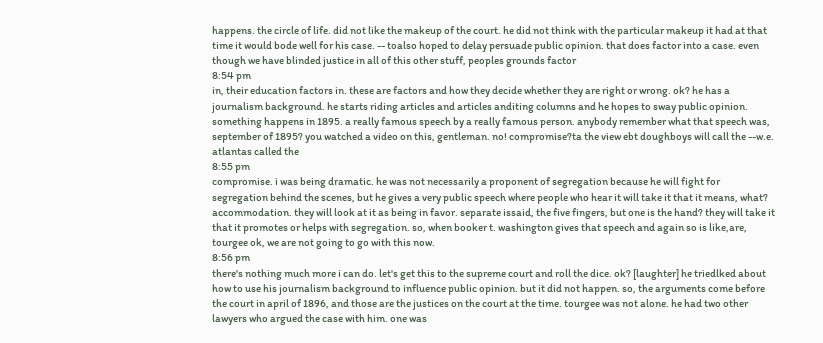happens. the circle of life. did not like the makeup of the court. he did not think with the particular makeup it had at that time it would bode well for his case. -- toalso hoped to delay persuade public opinion. that does factor into a case. even though we have blinded justice in all of this other stuff, peoples grounds factor
8:54 pm
in, their education factors in. these are factors and how they decide whether they are right or wrong. ok? he has a journalism background. he starts riding articles and articles anditing columns and he hopes to sway public opinion. something happens in 1895. a really famous speech by a really famous person. anybody remember what that speech was, september of 1895? you watched a video on this, gentleman. no! compromise?ta the view ebt doughboys will call the --w.e. atlantas called the
8:55 pm
compromise. i was being dramatic. he was not necessarily a proponent of segregation because he will fight for segregation behind the scenes, but he gives a very public speech where people who hear it will take it that it means, what? accommodation. they will look at it as being in favor. separate issaid, the five fingers, but one is the hand? they will take it that it promotes or helps with segregation. so, when booker t. washington gives that speech and again so is like,are, tourgee ok, we are not going to go with this now.
8:56 pm
there's nothing much more i can do. let's get this to the supreme court and roll the dice. ok? [laughter] he triedlked about how to use his journalism background to influence public opinion. but it did not happen. so, the arguments come before the court in april of 1896, and those are the justices on the court at the time. tourgee was not alone. he had two other lawyers who argued the case with him. one was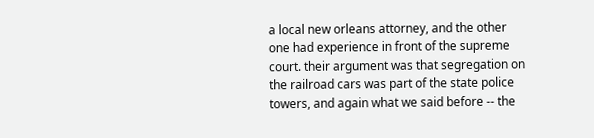a local new orleans attorney, and the other one had experience in front of the supreme court. their argument was that segregation on the railroad cars was part of the state police towers, and again what we said before -- the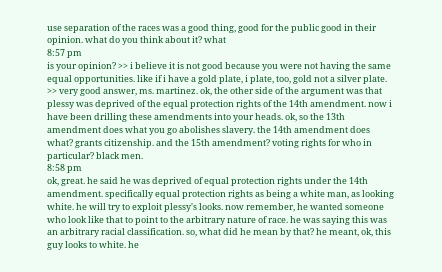use separation of the races was a good thing, good for the public good in their opinion. what do you think about it? what
8:57 pm
is your opinion? >> i believe it is not good because you were not having the same equal opportunities. like if i have a gold plate, i plate, too, gold not a silver plate. >> very good answer, ms. martinez. ok, the other side of the argument was that plessy was deprived of the equal protection rights of the 14th amendment. now i have been drilling these amendments into your heads. ok, so the 13th amendment does what you go abolishes slavery. the 14th amendment does what? grants citizenship. and the 15th amendment? voting rights for who in particular? black men.
8:58 pm
ok, great. he said he was deprived of equal protection rights under the 14th amendment. specifically equal protection rights as being a white man, as looking white. he will try to exploit plessy's looks. now remember, he wanted someone who look like that to point to the arbitrary nature of race. he was saying this was an arbitrary racial classification. so, what did he mean by that? he meant, ok, this guy looks to white. he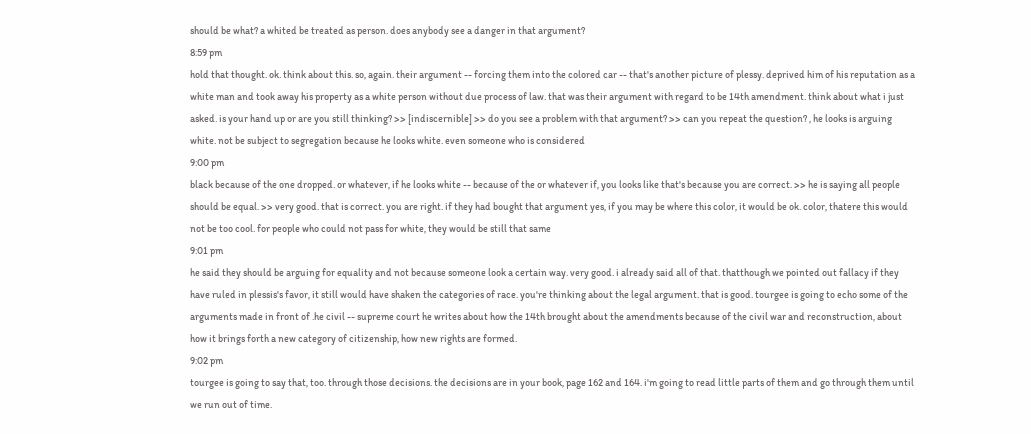should be what? a whited be treated as person. does anybody see a danger in that argument?
8:59 pm
hold that thought. ok. think about this. so, again. their argument -- forcing them into the colored car -- that's another picture of plessy. deprived him of his reputation as a white man and took away his property as a white person without due process of law. that was their argument with regard to be 14th amendment. think about what i just asked. is your hand up or are you still thinking? >> [indiscernible] >> do you see a problem with that argument? >> can you repeat the question? , he looks is arguing white. not be subject to segregation because he looks white. even someone who is considered
9:00 pm
black because of the one dropped. or whatever, if he looks white -- because of the or whatever if, you looks like that's because you are correct. >> he is saying all people should be equal. >> very good. that is correct. you are right. if they had bought that argument yes, if you may be where this color, it would be ok. color, thatere this would not be too cool. for people who could not pass for white, they would be still that same
9:01 pm
he said they should be arguing for equality and not because someone look a certain way. very good. i already said all of that. thatthough we pointed out fallacy if they have ruled in plessis's favor, it still would have shaken the categories of race. you're thinking about the legal argument. that is good. tourgee is going to echo some of the arguments made in front of .he civil -- supreme court he writes about how the 14th brought about the amendments because of the civil war and reconstruction, about how it brings forth a new category of citizenship, how new rights are formed.
9:02 pm
tourgee is going to say that, too. through those decisions. the decisions are in your book, page 162 and 164. i'm going to read little parts of them and go through them until we run out of time.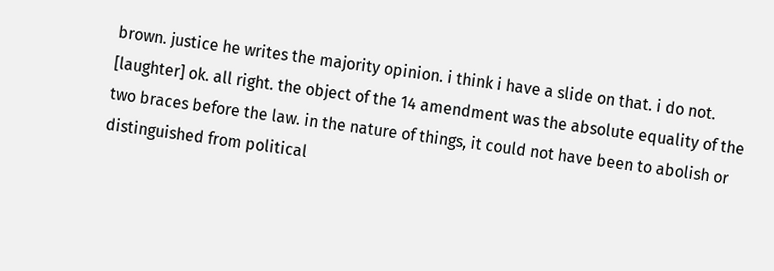brown. justice he writes the majority opinion. i think i have a slide on that. i do not. [laughter] ok. all right. the object of the 14 amendment was the absolute equality of the two braces before the law. in the nature of things, it could not have been to abolish or distinguished from political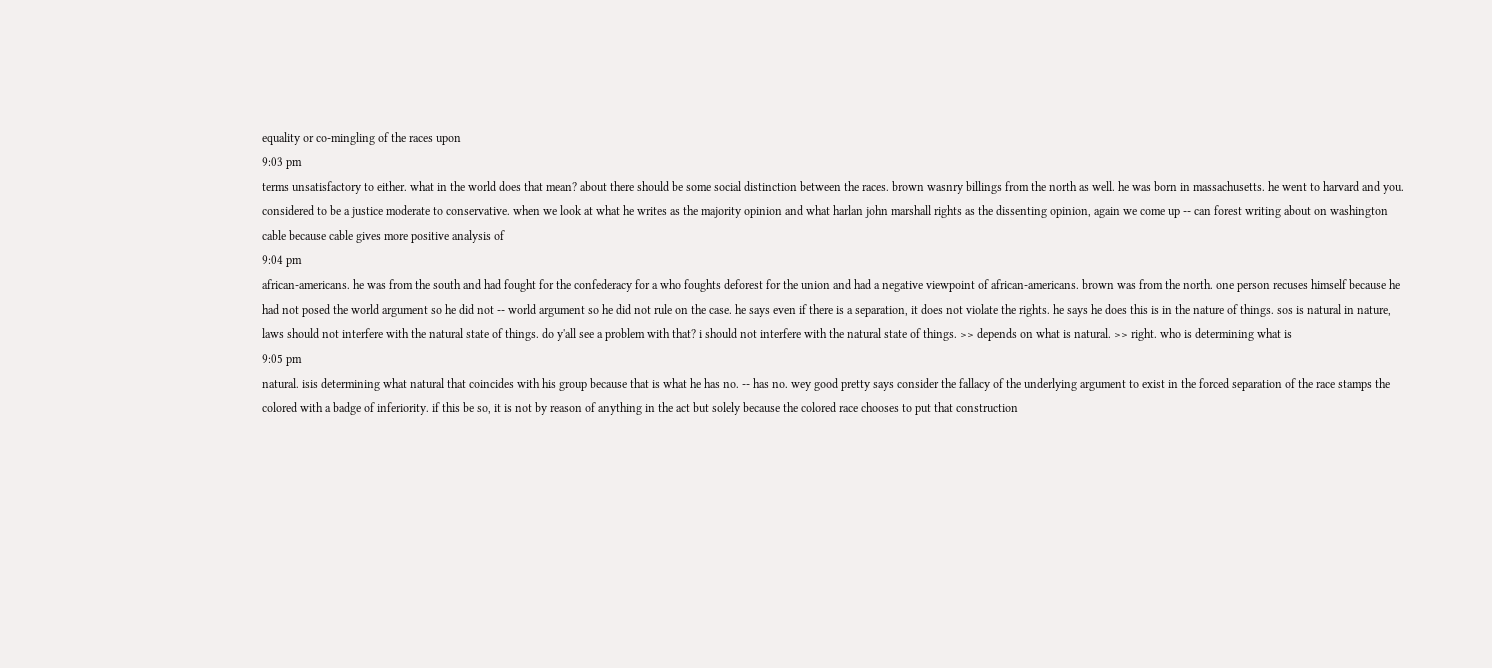equality or co-mingling of the races upon
9:03 pm
terms unsatisfactory to either. what in the world does that mean? about there should be some social distinction between the races. brown wasnry billings from the north as well. he was born in massachusetts. he went to harvard and you. considered to be a justice moderate to conservative. when we look at what he writes as the majority opinion and what harlan john marshall rights as the dissenting opinion, again we come up -- can forest writing about on washington cable because cable gives more positive analysis of
9:04 pm
african-americans. he was from the south and had fought for the confederacy for a who foughts deforest for the union and had a negative viewpoint of african-americans. brown was from the north. one person recuses himself because he had not posed the world argument so he did not -- world argument so he did not rule on the case. he says even if there is a separation, it does not violate the rights. he says he does this is in the nature of things. sos is natural in nature, laws should not interfere with the natural state of things. do y'all see a problem with that? i should not interfere with the natural state of things. >> depends on what is natural. >> right. who is determining what is
9:05 pm
natural. isis determining what natural that coincides with his group because that is what he has no. -- has no. wey good pretty says consider the fallacy of the underlying argument to exist in the forced separation of the race stamps the colored with a badge of inferiority. if this be so, it is not by reason of anything in the act but solely because the colored race chooses to put that construction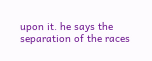upon it. he says the separation of the races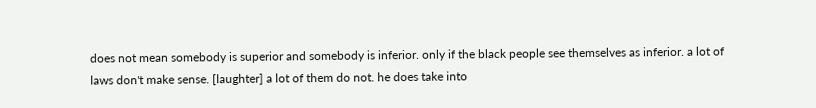does not mean somebody is superior and somebody is inferior. only if the black people see themselves as inferior. a lot of laws don't make sense. [laughter] a lot of them do not. he does take into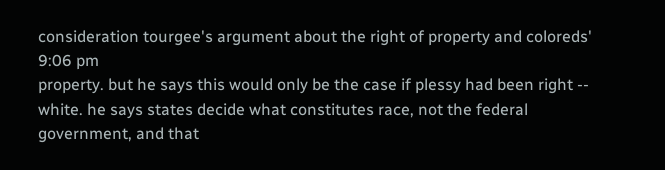consideration tourgee's argument about the right of property and coloreds'
9:06 pm
property. but he says this would only be the case if plessy had been right -- white. he says states decide what constitutes race, not the federal government, and that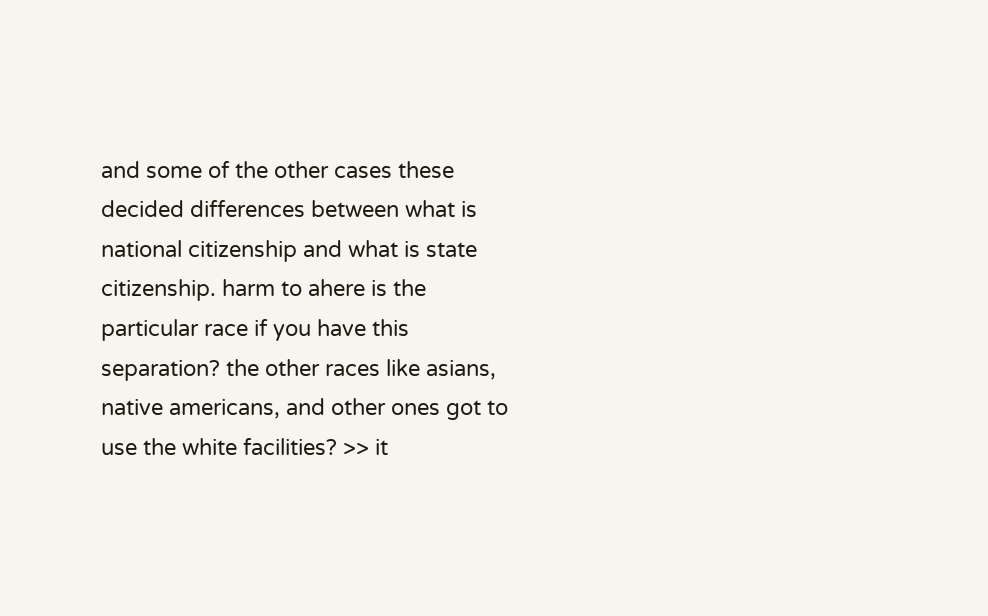and some of the other cases these decided differences between what is national citizenship and what is state citizenship. harm to ahere is the particular race if you have this separation? the other races like asians, native americans, and other ones got to use the white facilities? >> it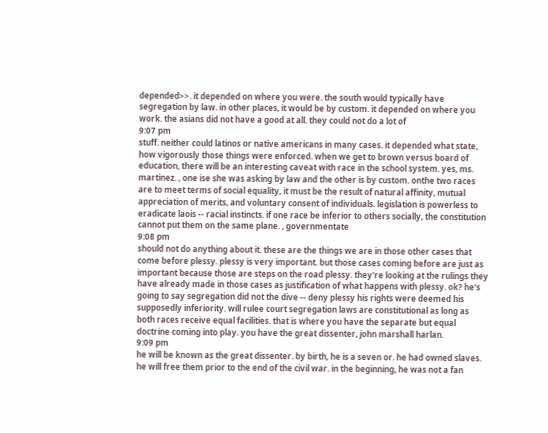depended>>. it depended on where you were. the south would typically have segregation by law. in other places, it would be by custom. it depended on where you work. the asians did not have a good at all. they could not do a lot of
9:07 pm
stuff. neither could latinos or native americans in many cases. it depended what state, how vigorously those things were enforced. when we get to brown versus board of education, there will be an interesting caveat with race in the school system. yes, ms. martinez. , one ise she was asking by law and the other is by custom. onthe two races are to meet terms of social equality, it must be the result of natural affinity, mutual appreciation of merits, and voluntary consent of individuals. legislation is powerless to eradicate laois -- racial instincts. if one race be inferior to others socially, the constitution cannot put them on the same plane. , governmentate
9:08 pm
should not do anything about it. these are the things we are in those other cases that come before plessy. plessy is very important. but those cases coming before are just as important because those are steps on the road plessy. they're looking at the rulings they have already made in those cases as justification of what happens with plessy. ok? he's going to say segregation did not the dive -- deny plessy his rights were deemed his supposedly inferiority. will rulee court segregation laws are constitutional as long as both races receive equal facilities. that is where you have the separate but equal doctrine coming into play. you have the great dissenter, john marshall harlan.
9:09 pm
he will be known as the great dissenter. by birth, he is a seven or. he had owned slaves. he will free them prior to the end of the civil war. in the beginning, he was not a fan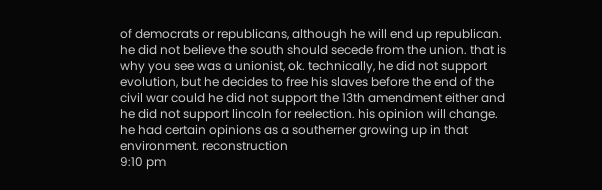of democrats or republicans, although he will end up republican. he did not believe the south should secede from the union. that is why you see was a unionist, ok. technically, he did not support evolution, but he decides to free his slaves before the end of the civil war could he did not support the 13th amendment either and he did not support lincoln for reelection. his opinion will change. he had certain opinions as a southerner growing up in that environment. reconstruction
9:10 pm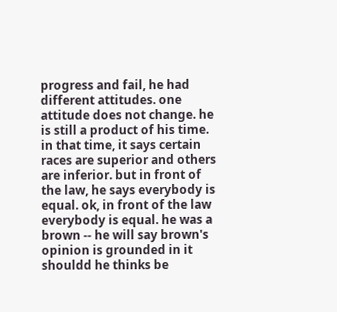progress and fail, he had different attitudes. one attitude does not change. he is still a product of his time. in that time, it says certain races are superior and others are inferior. but in front of the law, he says everybody is equal. ok, in front of the law everybody is equal. he was a brown -- he will say brown's opinion is grounded in it shouldd he thinks be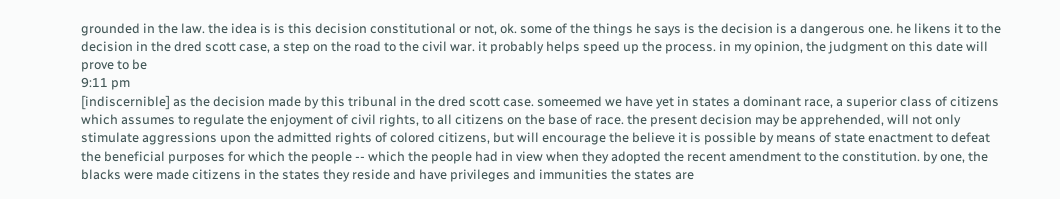grounded in the law. the idea is is this decision constitutional or not, ok. some of the things he says is the decision is a dangerous one. he likens it to the decision in the dred scott case, a step on the road to the civil war. it probably helps speed up the process. in my opinion, the judgment on this date will prove to be
9:11 pm
[indiscernible] as the decision made by this tribunal in the dred scott case. someemed we have yet in states a dominant race, a superior class of citizens which assumes to regulate the enjoyment of civil rights, to all citizens on the base of race. the present decision may be apprehended, will not only stimulate aggressions upon the admitted rights of colored citizens, but will encourage the believe it is possible by means of state enactment to defeat the beneficial purposes for which the people -- which the people had in view when they adopted the recent amendment to the constitution. by one, the blacks were made citizens in the states they reside and have privileges and immunities the states are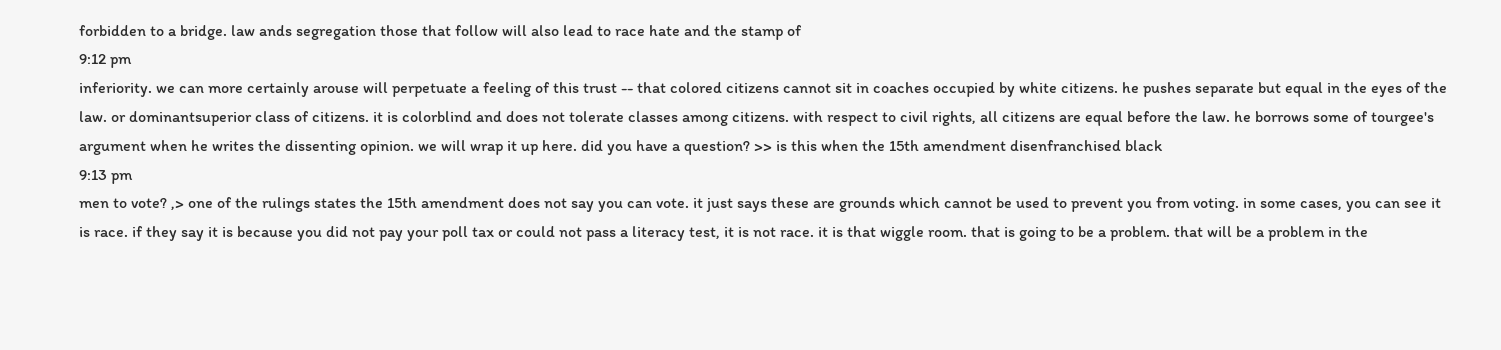forbidden to a bridge. law ands segregation those that follow will also lead to race hate and the stamp of
9:12 pm
inferiority. we can more certainly arouse will perpetuate a feeling of this trust -- that colored citizens cannot sit in coaches occupied by white citizens. he pushes separate but equal in the eyes of the law. or dominantsuperior class of citizens. it is colorblind and does not tolerate classes among citizens. with respect to civil rights, all citizens are equal before the law. he borrows some of tourgee's argument when he writes the dissenting opinion. we will wrap it up here. did you have a question? >> is this when the 15th amendment disenfranchised black
9:13 pm
men to vote? ,> one of the rulings states the 15th amendment does not say you can vote. it just says these are grounds which cannot be used to prevent you from voting. in some cases, you can see it is race. if they say it is because you did not pay your poll tax or could not pass a literacy test, it is not race. it is that wiggle room. that is going to be a problem. that will be a problem in the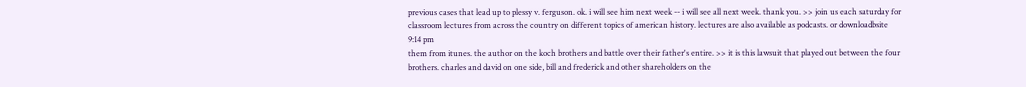previous cases that lead up to plessy v. ferguson. ok. i will see him next week -- i will see all next week. thank you. >> join us each saturday for classroom lectures from across the country on different topics of american history. lectures are also available as podcasts. or downloadbsite
9:14 pm
them from itunes. the author on the koch brothers and battle over their father's entire. >> it is this lawsuit that played out between the four brothers. charles and david on one side, bill and frederick and other shareholders on the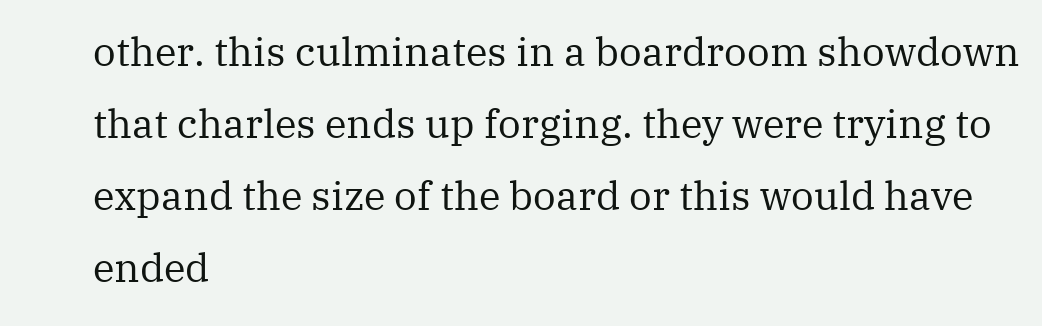other. this culminates in a boardroom showdown that charles ends up forging. they were trying to expand the size of the board or this would have ended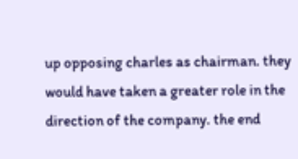up opposing charles as chairman. they would have taken a greater role in the direction of the company. the end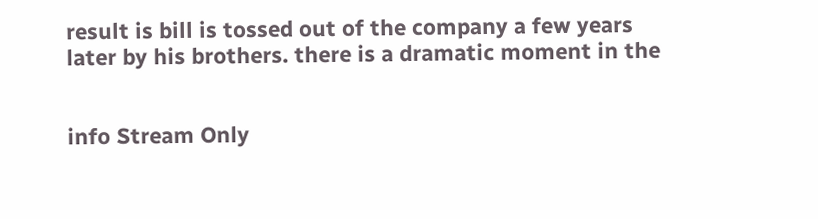result is bill is tossed out of the company a few years later by his brothers. there is a dramatic moment in the


info Stream Only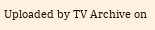Uploaded by TV Archive on